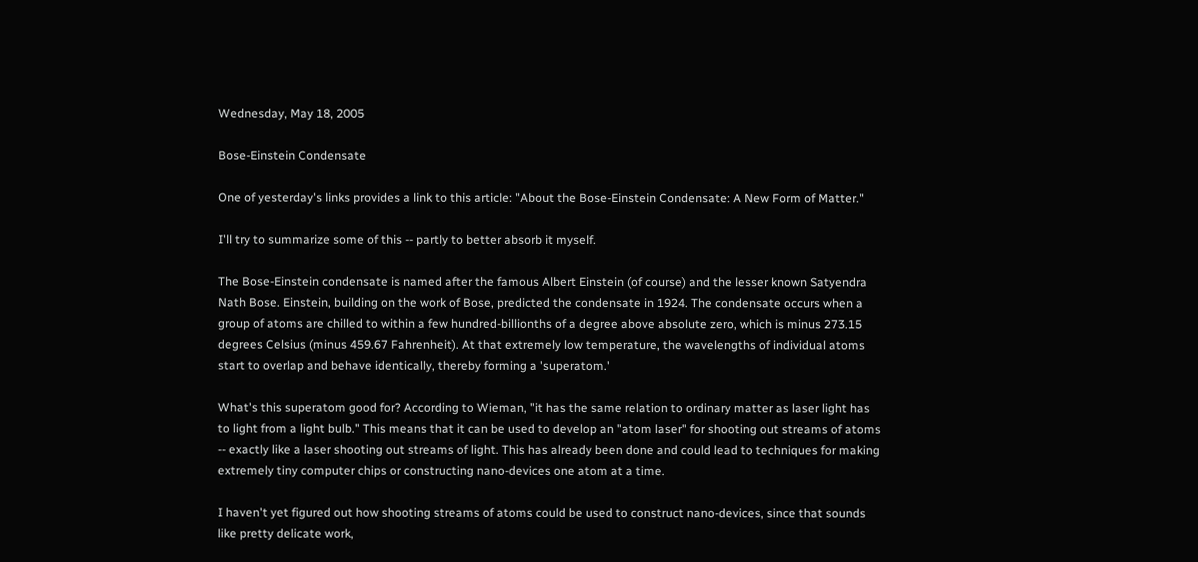Wednesday, May 18, 2005

Bose-Einstein Condensate

One of yesterday's links provides a link to this article: "About the Bose-Einstein Condensate: A New Form of Matter."

I'll try to summarize some of this -- partly to better absorb it myself.

The Bose-Einstein condensate is named after the famous Albert Einstein (of course) and the lesser known Satyendra Nath Bose. Einstein, building on the work of Bose, predicted the condensate in 1924. The condensate occurs when a group of atoms are chilled to within a few hundred-billionths of a degree above absolute zero, which is minus 273.15 degrees Celsius (minus 459.67 Fahrenheit). At that extremely low temperature, the wavelengths of individual atoms start to overlap and behave identically, thereby forming a 'superatom.'

What's this superatom good for? According to Wieman, "it has the same relation to ordinary matter as laser light has to light from a light bulb." This means that it can be used to develop an "atom laser" for shooting out streams of atoms -- exactly like a laser shooting out streams of light. This has already been done and could lead to techniques for making extremely tiny computer chips or constructing nano-devices one atom at a time.

I haven't yet figured out how shooting streams of atoms could be used to construct nano-devices, since that sounds like pretty delicate work,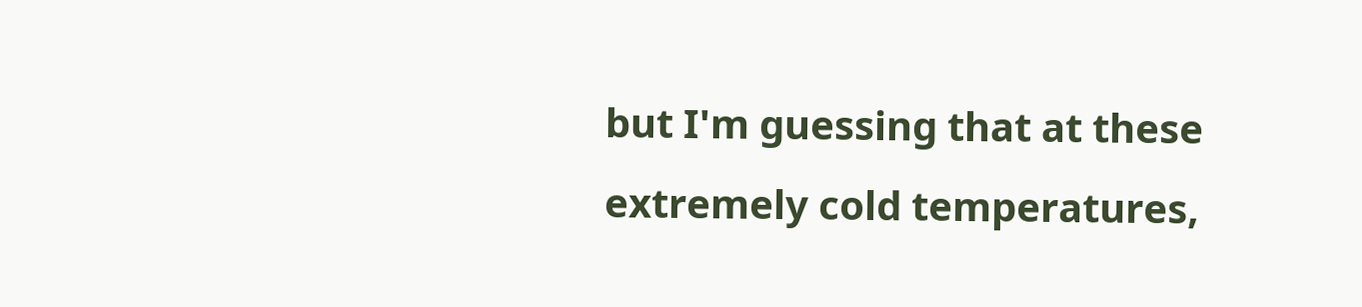but I'm guessing that at these extremely cold temperatures,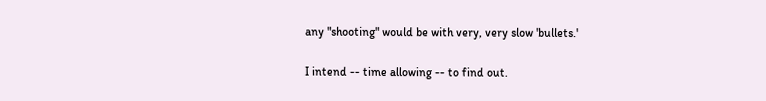any "shooting" would be with very, very slow 'bullets.'

I intend -- time allowing -- to find out.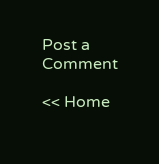Post a Comment

<< Home